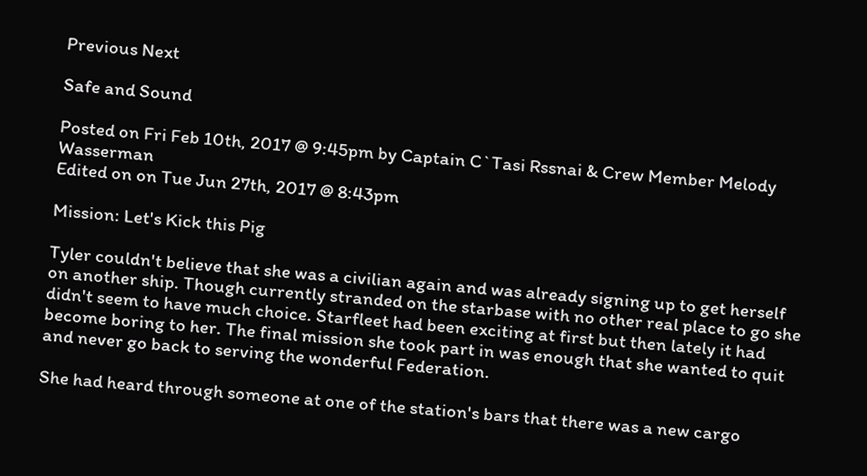Previous Next

Safe and Sound

Posted on Fri Feb 10th, 2017 @ 9:45pm by Captain C`Tasi Rssnai & Crew Member Melody Wasserman
Edited on on Tue Jun 27th, 2017 @ 8:43pm

Mission: Let's Kick this Pig

Tyler couldn't believe that she was a civilian again and was already signing up to get herself on another ship. Though currently stranded on the starbase with no other real place to go she didn't seem to have much choice. Starfleet had been exciting at first but then lately it had become boring to her. The final mission she took part in was enough that she wanted to quit and never go back to serving the wonderful Federation.

She had heard through someone at one of the station's bars that there was a new cargo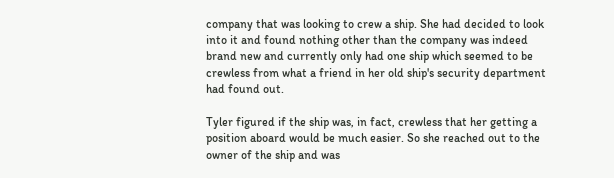company that was looking to crew a ship. She had decided to look into it and found nothing other than the company was indeed brand new and currently only had one ship which seemed to be crewless from what a friend in her old ship's security department had found out.

Tyler figured if the ship was, in fact, crewless that her getting a position aboard would be much easier. So she reached out to the owner of the ship and was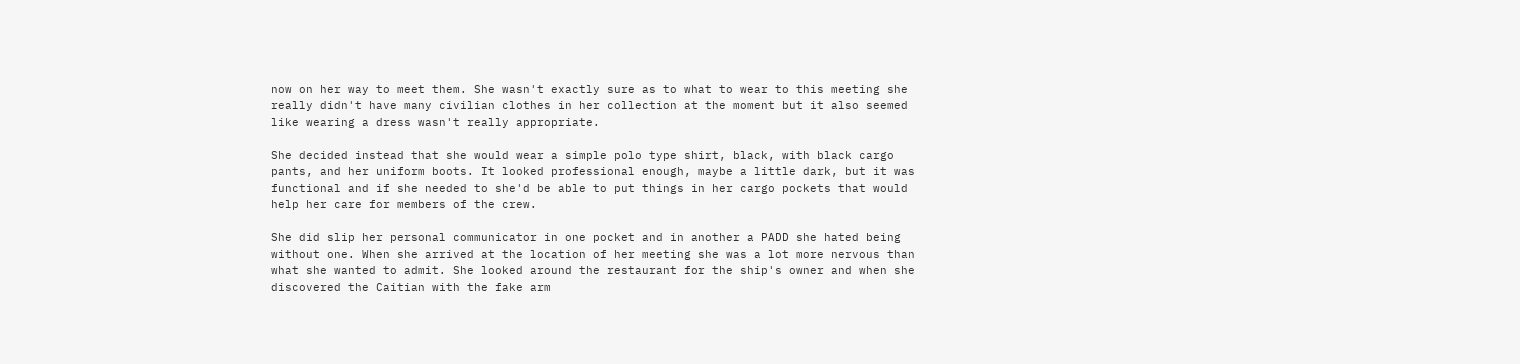now on her way to meet them. She wasn't exactly sure as to what to wear to this meeting she really didn't have many civilian clothes in her collection at the moment but it also seemed like wearing a dress wasn't really appropriate.

She decided instead that she would wear a simple polo type shirt, black, with black cargo pants, and her uniform boots. It looked professional enough, maybe a little dark, but it was functional and if she needed to she'd be able to put things in her cargo pockets that would help her care for members of the crew.

She did slip her personal communicator in one pocket and in another a PADD she hated being without one. When she arrived at the location of her meeting she was a lot more nervous than what she wanted to admit. She looked around the restaurant for the ship's owner and when she discovered the Caitian with the fake arm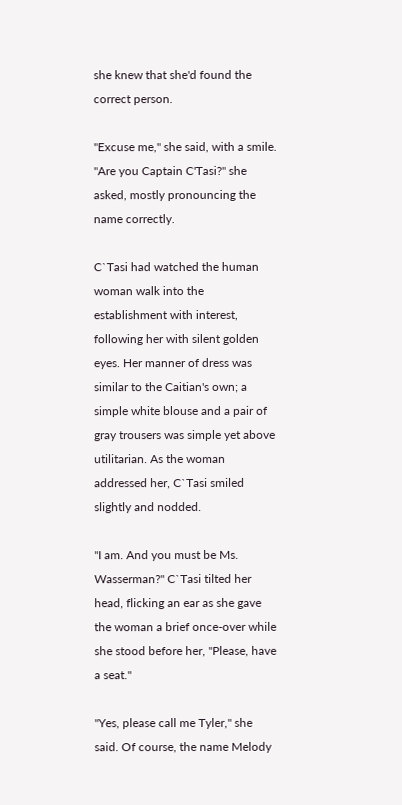she knew that she'd found the correct person.

"Excuse me," she said, with a smile. "Are you Captain C'Tasi?" she asked, mostly pronouncing the name correctly.

C`Tasi had watched the human woman walk into the establishment with interest, following her with silent golden eyes. Her manner of dress was similar to the Caitian's own; a simple white blouse and a pair of gray trousers was simple yet above utilitarian. As the woman addressed her, C`Tasi smiled slightly and nodded.

"I am. And you must be Ms. Wasserman?" C`Tasi tilted her head, flicking an ear as she gave the woman a brief once-over while she stood before her, "Please, have a seat."

"Yes, please call me Tyler," she said. Of course, the name Melody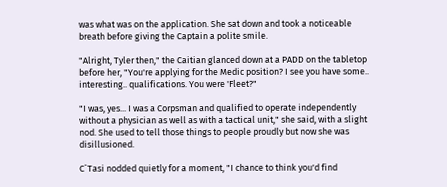was what was on the application. She sat down and took a noticeable breath before giving the Captain a polite smile.

"Alright, Tyler then," the Caitian glanced down at a PADD on the tabletop before her, "You're applying for the Medic position? I see you have some.. interesting.. qualifications. You were 'Fleet?"

"I was, yes... I was a Corpsman and qualified to operate independently without a physician as well as with a tactical unit," she said, with a slight nod. She used to tell those things to people proudly but now she was disillusioned.

C`Tasi nodded quietly for a moment, "I chance to think you'd find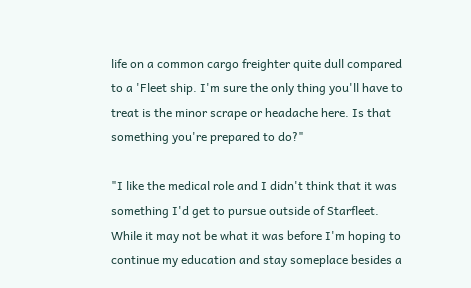life on a common cargo freighter quite dull compared to a 'Fleet ship. I'm sure the only thing you'll have to treat is the minor scrape or headache here. Is that something you're prepared to do?"

"I like the medical role and I didn't think that it was something I'd get to pursue outside of Starfleet. While it may not be what it was before I'm hoping to continue my education and stay someplace besides a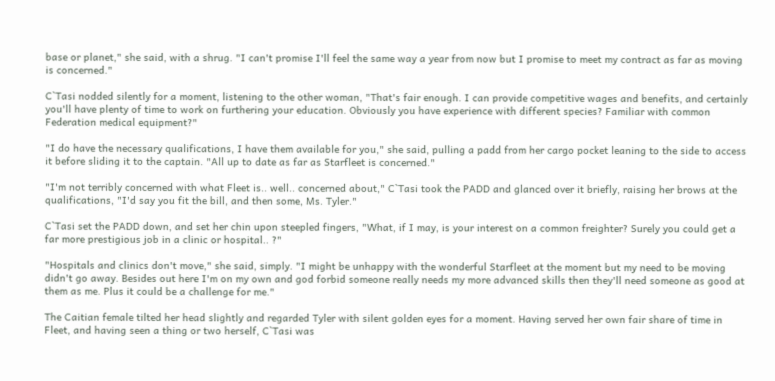base or planet," she said, with a shrug. "I can't promise I'll feel the same way a year from now but I promise to meet my contract as far as moving is concerned."

C`Tasi nodded silently for a moment, listening to the other woman, "That's fair enough. I can provide competitive wages and benefits, and certainly you'll have plenty of time to work on furthering your education. Obviously you have experience with different species? Familiar with common Federation medical equipment?"

"I do have the necessary qualifications, I have them available for you," she said, pulling a padd from her cargo pocket leaning to the side to access it before sliding it to the captain. "All up to date as far as Starfleet is concerned."

"I'm not terribly concerned with what Fleet is.. well.. concerned about," C`Tasi took the PADD and glanced over it briefly, raising her brows at the qualifications, "I'd say you fit the bill, and then some, Ms. Tyler."

C`Tasi set the PADD down, and set her chin upon steepled fingers, "What, if I may, is your interest on a common freighter? Surely you could get a far more prestigious job in a clinic or hospital.. ?"

"Hospitals and clinics don't move," she said, simply. "I might be unhappy with the wonderful Starfleet at the moment but my need to be moving didn't go away. Besides out here I'm on my own and god forbid someone really needs my more advanced skills then they'll need someone as good at them as me. Plus it could be a challenge for me."

The Caitian female tilted her head slightly and regarded Tyler with silent golden eyes for a moment. Having served her own fair share of time in Fleet, and having seen a thing or two herself, C`Tasi was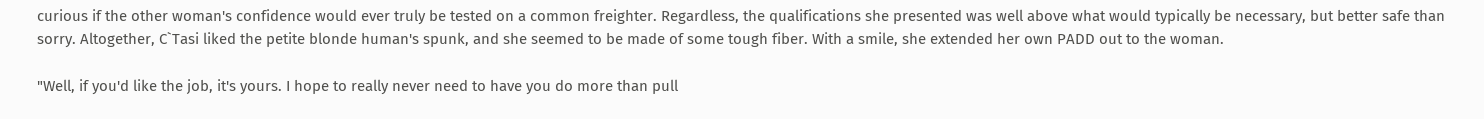curious if the other woman's confidence would ever truly be tested on a common freighter. Regardless, the qualifications she presented was well above what would typically be necessary, but better safe than sorry. Altogether, C`Tasi liked the petite blonde human's spunk, and she seemed to be made of some tough fiber. With a smile, she extended her own PADD out to the woman.

"Well, if you'd like the job, it's yours. I hope to really never need to have you do more than pull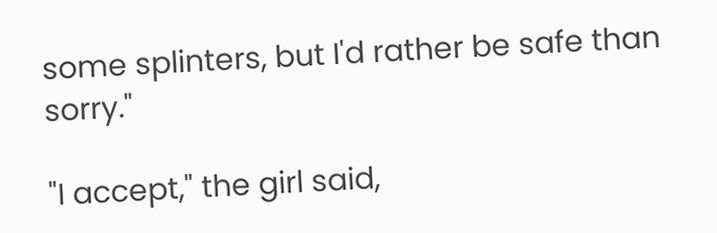some splinters, but I'd rather be safe than sorry."

"I accept," the girl said,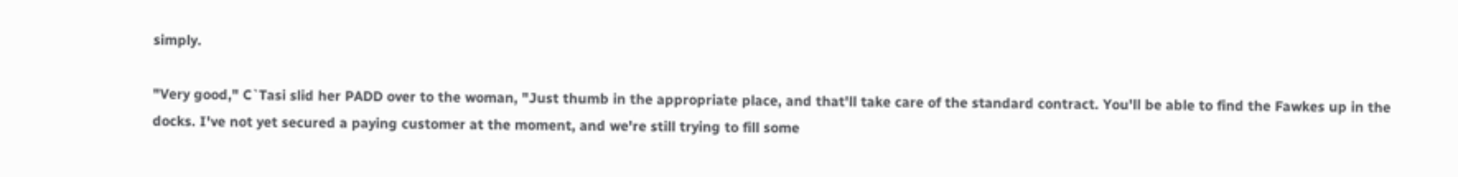simply.

"Very good," C`Tasi slid her PADD over to the woman, "Just thumb in the appropriate place, and that'll take care of the standard contract. You'll be able to find the Fawkes up in the docks. I've not yet secured a paying customer at the moment, and we're still trying to fill some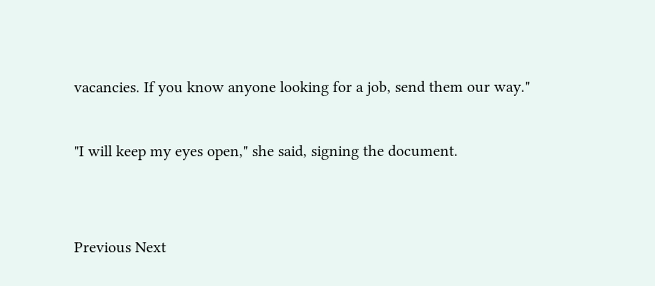vacancies. If you know anyone looking for a job, send them our way."

"I will keep my eyes open," she said, signing the document.


Previous Next